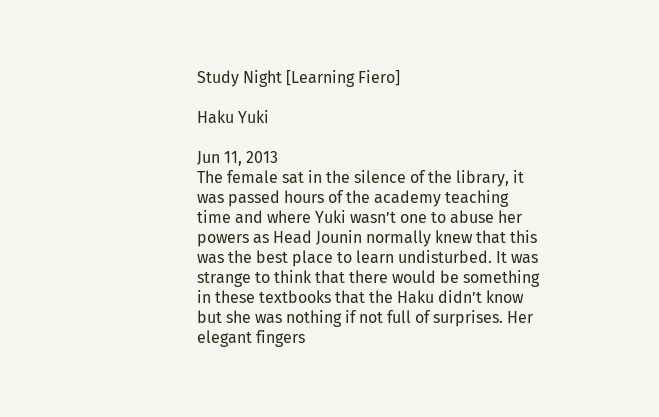Study Night [Learning Fiero]

Haku Yuki

Jun 11, 2013
The female sat in the silence of the library, it was passed hours of the academy teaching time and where Yuki wasn’t one to abuse her powers as Head Jounin normally knew that this was the best place to learn undisturbed. It was strange to think that there would be something in these textbooks that the Haku didn’t know but she was nothing if not full of surprises. Her elegant fingers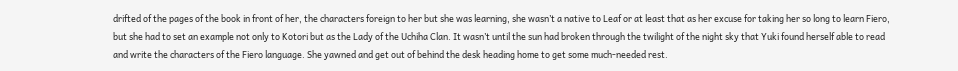drifted of the pages of the book in front of her, the characters foreign to her but she was learning, she wasn’t a native to Leaf or at least that as her excuse for taking her so long to learn Fiero, but she had to set an example not only to Kotori but as the Lady of the Uchiha Clan. It wasn’t until the sun had broken through the twilight of the night sky that Yuki found herself able to read and write the characters of the Fiero language. She yawned and get out of behind the desk heading home to get some much-needed rest.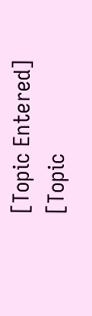[Topic Entered]
[Topic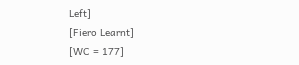Left]
[Fiero Learnt]
[WC = 177]